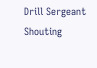Drill Sergeant Shouting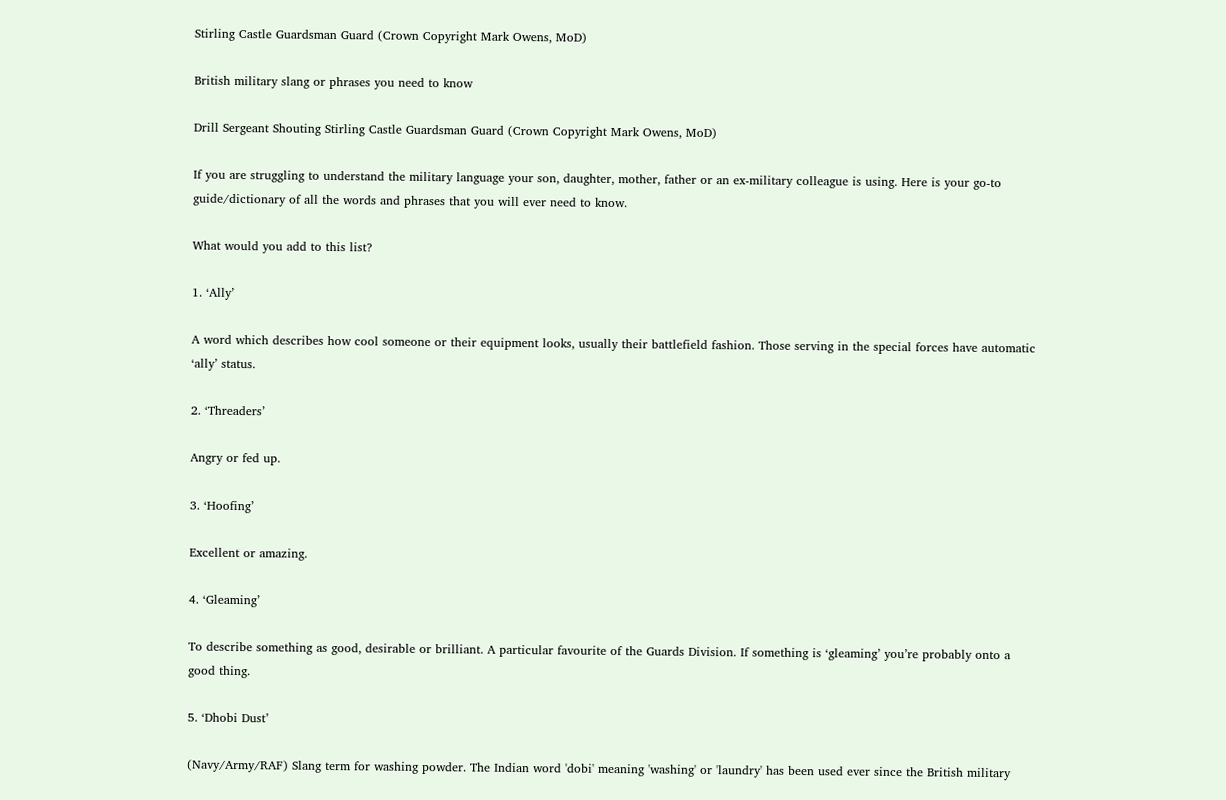Stirling Castle Guardsman Guard (Crown Copyright Mark Owens, MoD)

British military slang or phrases you need to know

Drill Sergeant Shouting Stirling Castle Guardsman Guard (Crown Copyright Mark Owens, MoD)

If you are struggling to understand the military language your son, daughter, mother, father or an ex-military colleague is using. Here is your go-to guide/dictionary of all the words and phrases that you will ever need to know.

What would you add to this list?

1. ‘Ally’

A word which describes how cool someone or their equipment looks, usually their battlefield fashion. Those serving in the special forces have automatic ‘ally’ status.

2. ‘Threaders’

Angry or fed up.

3. ‘Hoofing’

Excellent or amazing.

4. ‘Gleaming’

To describe something as good, desirable or brilliant. A particular favourite of the Guards Division. If something is ‘gleaming’ you’re probably onto a good thing.

5. ‘Dhobi Dust’

(Navy/Army/RAF) Slang term for washing powder. The Indian word 'dobi' meaning 'washing' or 'laundry' has been used ever since the British military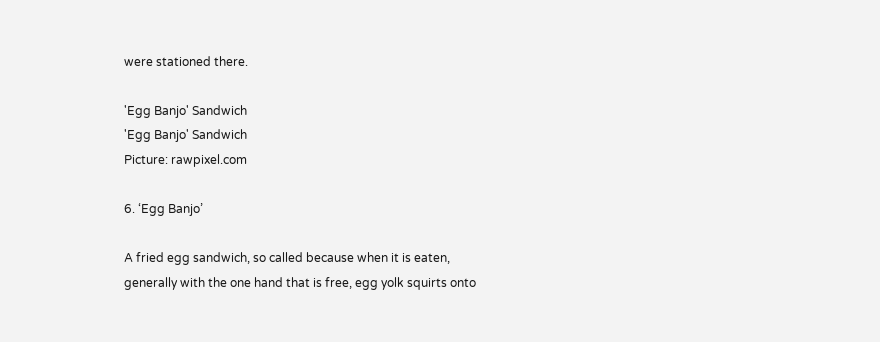were stationed there.

'Egg Banjo' Sandwich
'Egg Banjo' Sandwich
Picture: rawpixel.com

6. ‘Egg Banjo’

A fried egg sandwich, so called because when it is eaten, generally with the one hand that is free, egg yolk squirts onto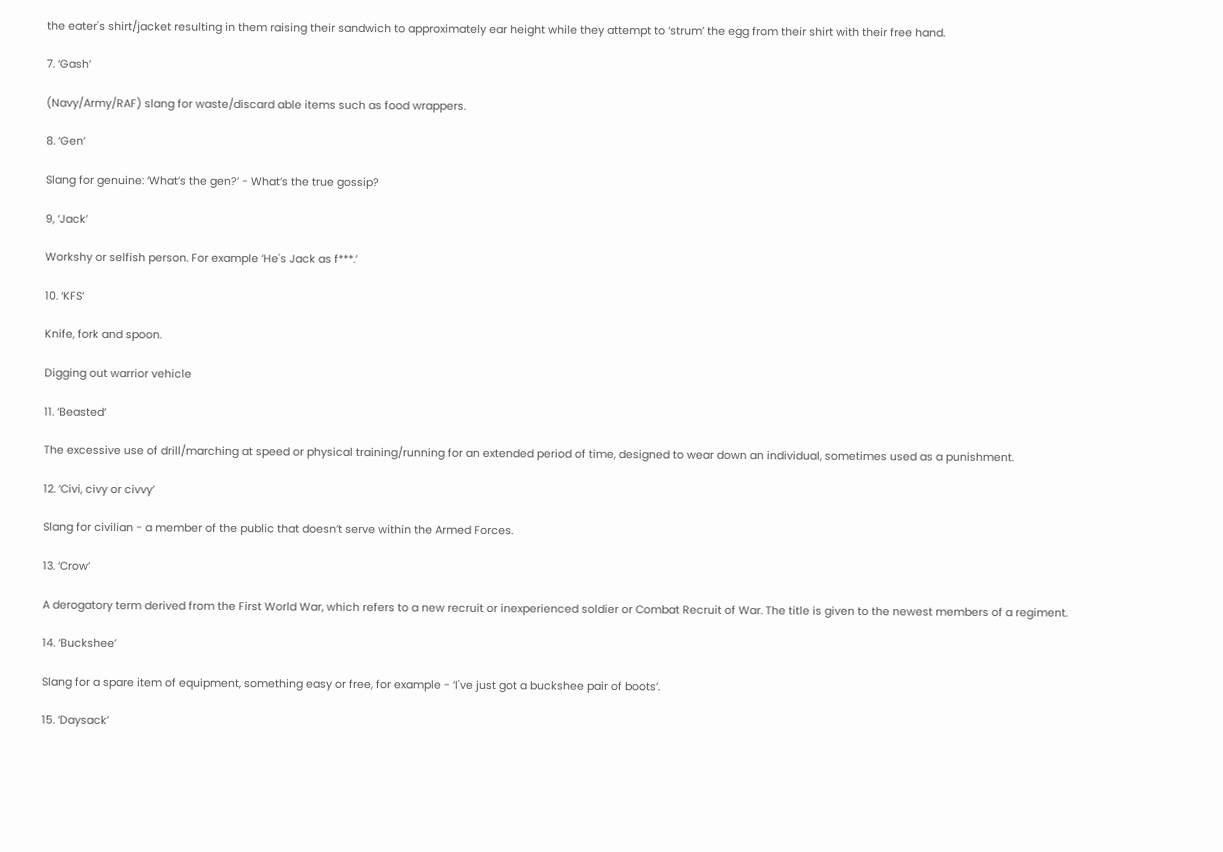the eater's shirt/jacket resulting in them raising their sandwich to approximately ear height while they attempt to ‘strum’ the egg from their shirt with their free hand.

7. ‘Gash’

(Navy/Army/RAF) slang for waste/discard able items such as food wrappers.

8. ‘Gen’

Slang for genuine: ‘What’s the gen?’ - What’s the true gossip?

9, ‘Jack’

Workshy or selfish person. For example ‘He's Jack as f***.’

10. ‘KFS’

Knife, fork and spoon.

Digging out warrior vehicle

11. ‘Beasted’

The excessive use of drill/marching at speed or physical training/running for an extended period of time, designed to wear down an individual, sometimes used as a punishment.

12. ‘Civi, civy or civvy’

Slang for civilian - a member of the public that doesn’t serve within the Armed Forces.

13. ‘Crow’

A derogatory term derived from the First World War, which refers to a new recruit or inexperienced soldier or Combat Recruit of War. The title is given to the newest members of a regiment.

14. ‘Buckshee’

Slang for a spare item of equipment, something easy or free, for example - ‘I've just got a buckshee pair of boots’.

15. ‘Daysack’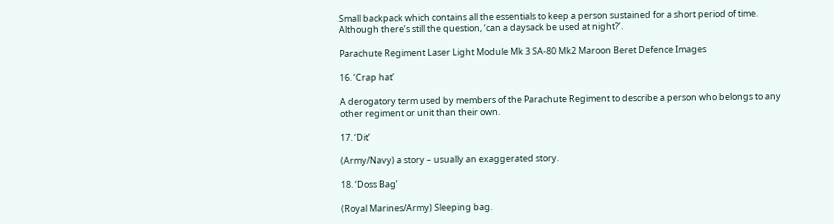Small backpack which contains all the essentials to keep a person sustained for a short period of time. Although there’s still the question, ‘can a daysack be used at night?’.

Parachute Regiment Laser Light Module Mk 3 SA-80 Mk2 Maroon Beret Defence Images

16. ‘Crap hat’

A derogatory term used by members of the Parachute Regiment to describe a person who belongs to any other regiment or unit than their own.

17. ‘Dit’

(Army/Navy) a story – usually an exaggerated story.

18. ‘Doss Bag’

(Royal Marines/Army) Sleeping bag.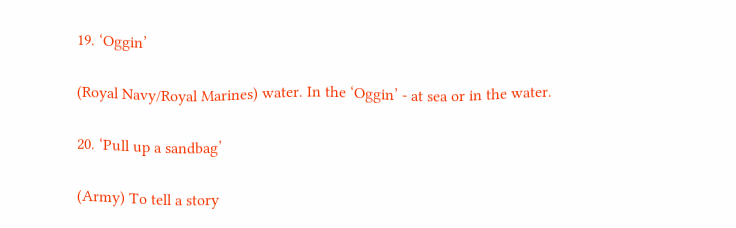19. ‘Oggin’

(Royal Navy/Royal Marines) water. In the ‘Oggin’ - at sea or in the water.

20. ‘Pull up a sandbag’

(Army) To tell a story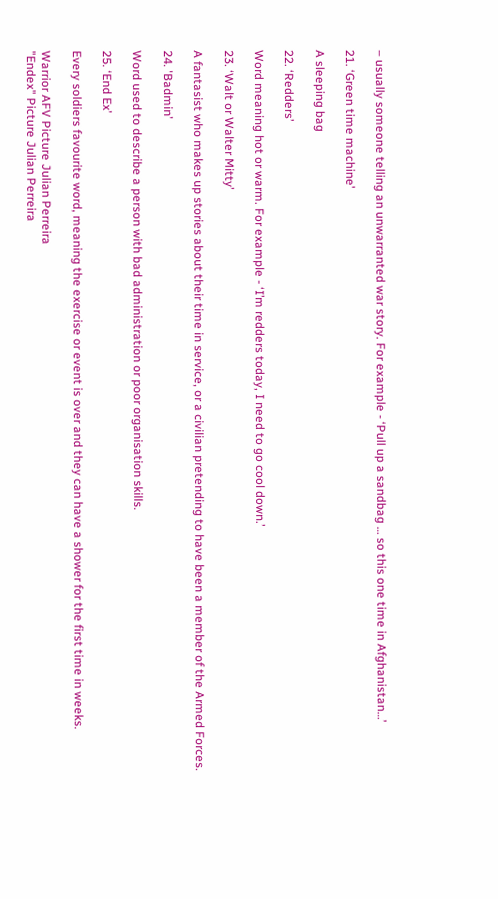– usually someone telling an unwarranted war story. For example - ‘Pull up a sandbag … so this one time in Afghanistan…’

21. ‘Green time machine'

A sleeping bag

22. ‘Redders’

Word meaning hot or warm. For example - ‘I’m redders today, I need to go cool down.’

23. ‘Walt or Walter Mitty’

A fantasist who makes up stories about their time in service, or a civilian pretending to have been a member of the Armed Forces.

24. 'Badmin’

Word used to describe a person with bad administration or poor organisation skills.

25. ‘End Ex’

Every soldiers favourite word, meaning the exercise or event is over and they can have a shower for the first time in weeks.

Warrior AFV Picture Julian Perreira
"Endex" Picture Julian Perreira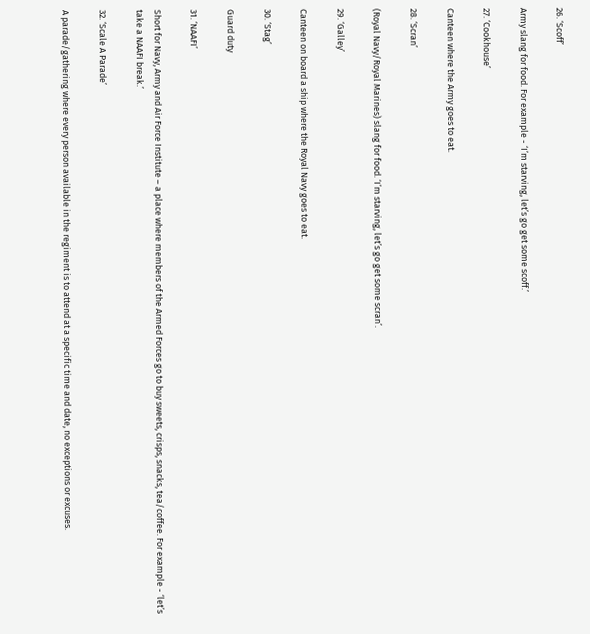26. ‘Scoff’

Army slang for food. For example - ‘I’m starving, let’s go get some scoff.’

27. ‘Cookhouse’

Canteen where the Army goes to eat.

28. ‘Scran’

(Royal Navy/Royal Marines) slang for food. ‘I’m starving, let’s go get some scran’.

29. ‘Galley’

Canteen on board a ship where the Royal Navy goes to eat.

30. ‘Stag’

Guard duty

31. ‘NAAFI’

Short for Navy, Army and Air Force Institute – a place where members of the Armed Forces go to buy sweets, crisps, snacks, tea/coffee. For example - ‘let’s take a NAAFI break.’

32. ‘Scale A Parade’

A parade/gathering where every person available in the regiment is to attend at a specific time and date, no exceptions or excuses.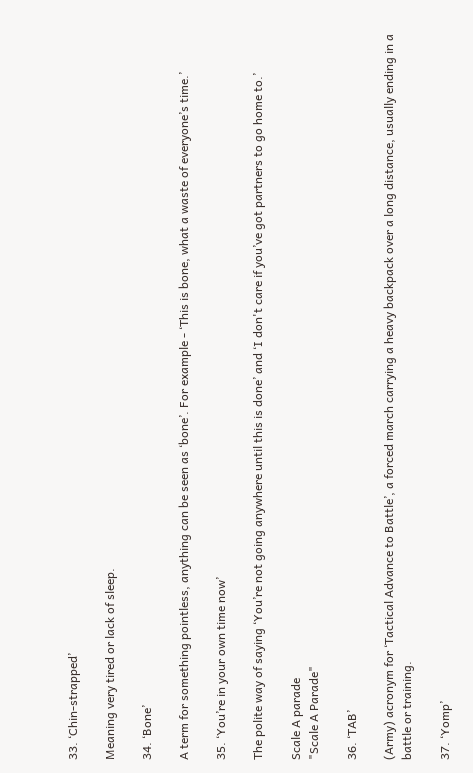33. ‘Chin-strapped’

Meaning very tired or lack of sleep.

34. ‘Bone’

A term for something pointless, anything can be seen as ‘bone’. For example - ‘This is bone, what a waste of everyone’s time.’

35. ‘You’re in your own time now’

The polite way of saying ‘You’re not going anywhere until this is done’ and ‘I don't care if you’ve got partners to go home to.’

Scale A parade
"Scale A Parade"

36. ‘TAB’

(Army) acronym for ‘Tactical Advance to Battle’, a forced march carrying a heavy backpack over a long distance, usually ending in a battle or training.

37. ‘Yomp’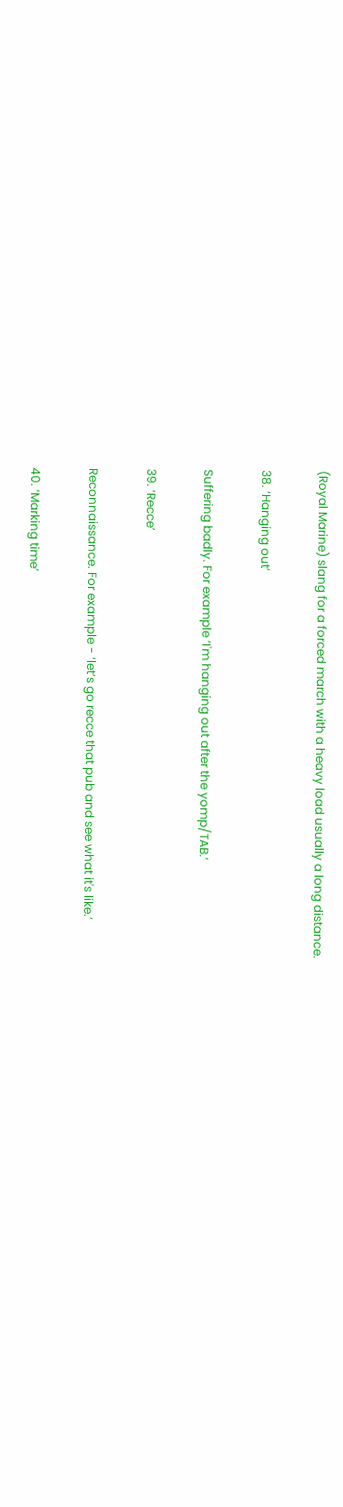(Royal Marine) slang for a forced march with a heavy load usually a long distance.

38. ‘Hanging out’

Suffering badly. For example ‘I'm hanging out after the yomp/TAB.’

39. ‘Recce’

Reconnaissance. For example - ‘let’s go recce that pub and see what it's like.’

40. ‘Marking time’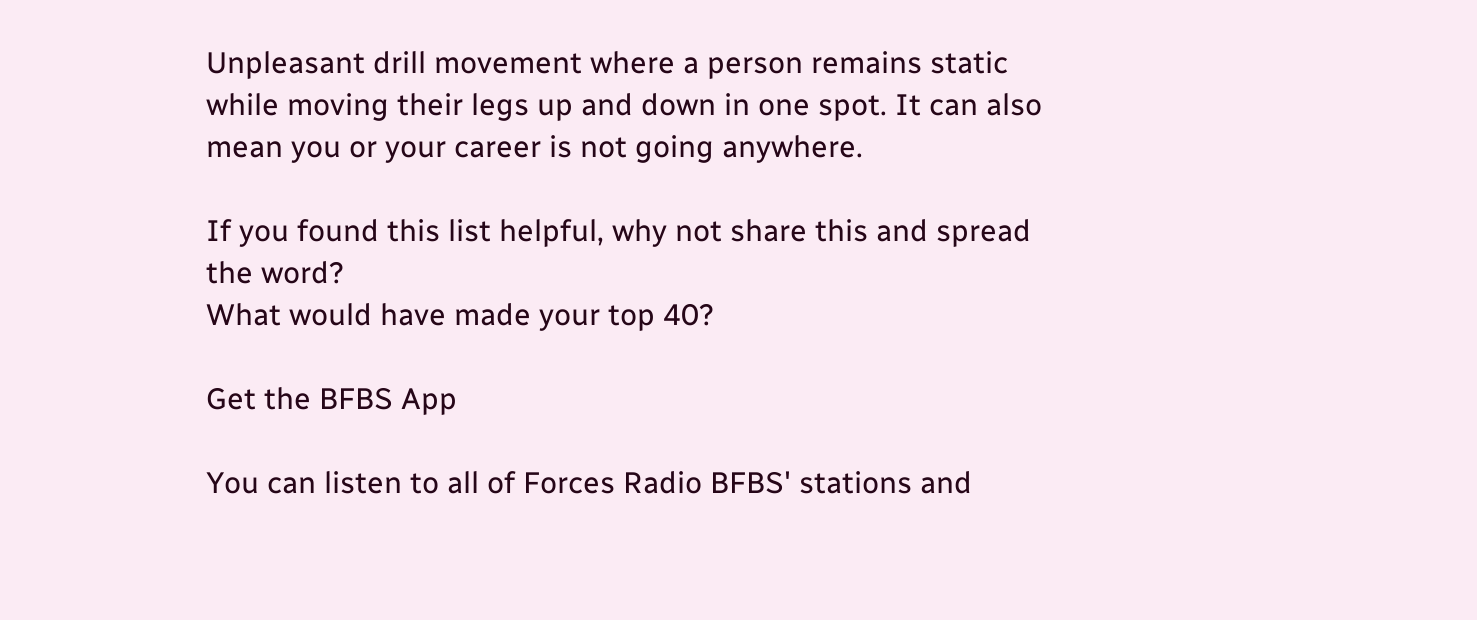Unpleasant drill movement where a person remains static while moving their legs up and down in one spot. It can also mean you or your career is not going anywhere.

If you found this list helpful, why not share this and spread the word?
What would have made your top 40?

Get the BFBS App

You can listen to all of Forces Radio BFBS' stations and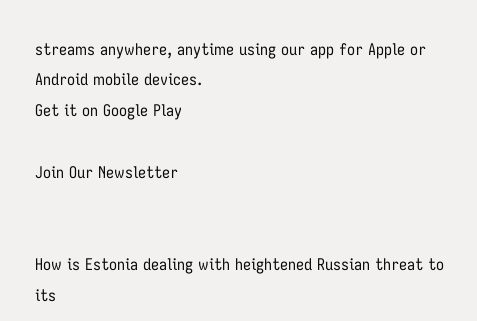streams anywhere, anytime using our app for Apple or Android mobile devices.
Get it on Google Play

Join Our Newsletter


How is Estonia dealing with heightened Russian threat to its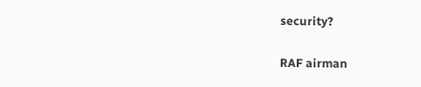security?

RAF airman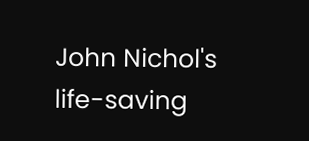John Nichol's life-saving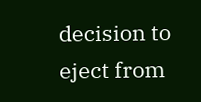decision to eject from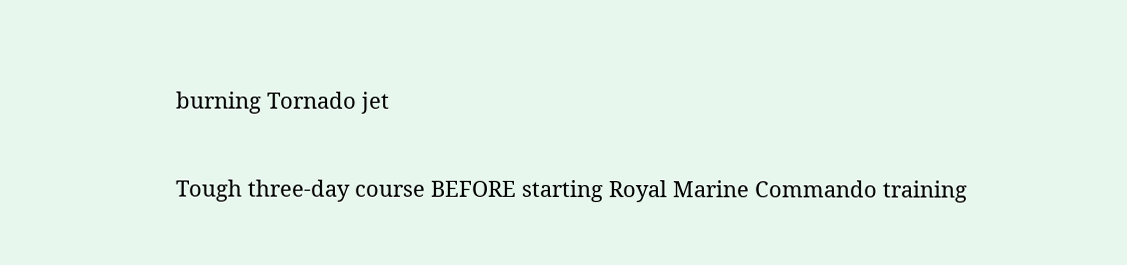burning Tornado jet

Tough three-day course BEFORE starting Royal Marine Commando training